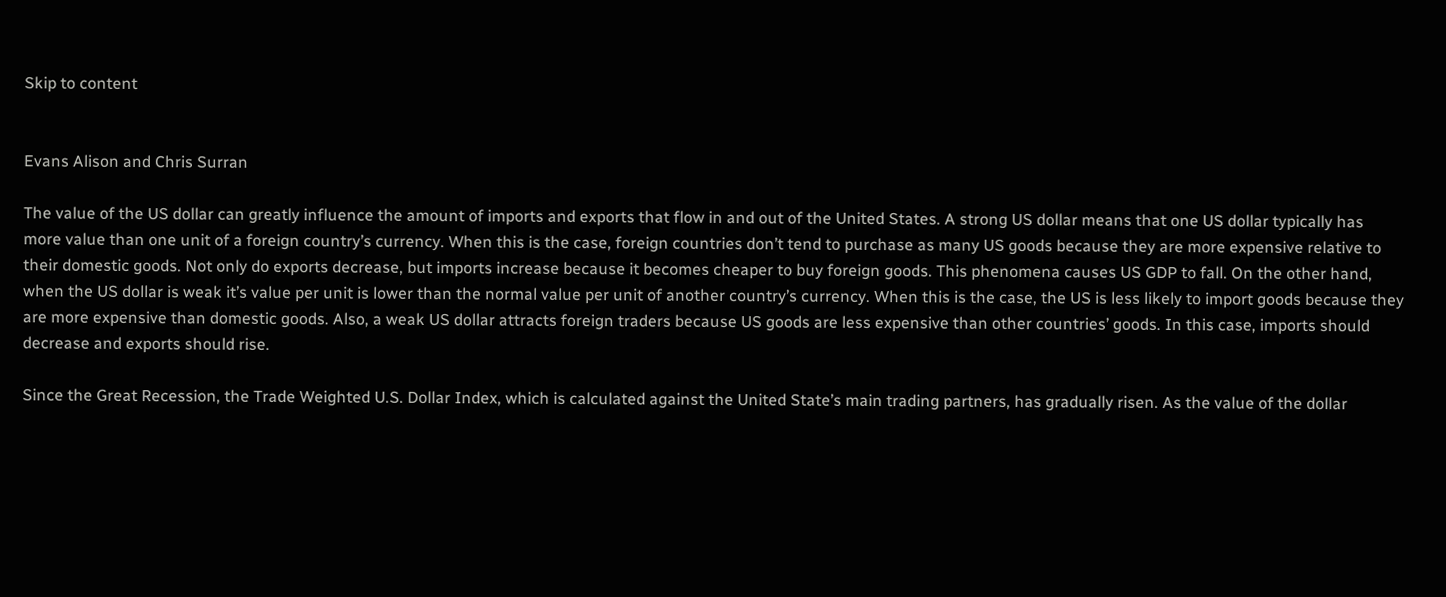Skip to content


Evans Alison and Chris Surran

The value of the US dollar can greatly influence the amount of imports and exports that flow in and out of the United States. A strong US dollar means that one US dollar typically has more value than one unit of a foreign country’s currency. When this is the case, foreign countries don’t tend to purchase as many US goods because they are more expensive relative to their domestic goods. Not only do exports decrease, but imports increase because it becomes cheaper to buy foreign goods. This phenomena causes US GDP to fall. On the other hand, when the US dollar is weak it’s value per unit is lower than the normal value per unit of another country’s currency. When this is the case, the US is less likely to import goods because they are more expensive than domestic goods. Also, a weak US dollar attracts foreign traders because US goods are less expensive than other countries’ goods. In this case, imports should decrease and exports should rise.

Since the Great Recession, the Trade Weighted U.S. Dollar Index, which is calculated against the United State’s main trading partners, has gradually risen. As the value of the dollar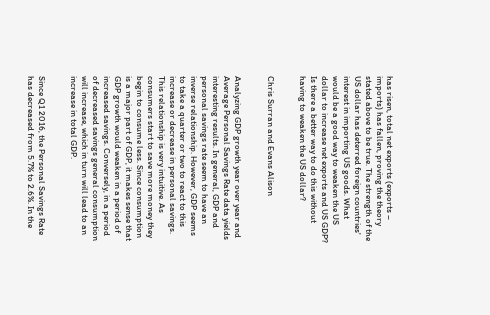has risen, total net exports (exports – imports) has fallen, proving the theory stated above to be true. The strength of the US dollar has deterred foreign countries' interest in importing US goods. What would be a good way to weaken the US dollar to increase net exports and US GDP? Is there a better way to do this without having to weaken the US dollar?


Chris Surran and Evans Alison


Analyzing GDP growth year over year and Average Personal Savings Rate data yields interesting results. In general, GDP and personal savings rate seem to have an inverse relationship. However, GDP seems to take a quarter or two to react to this increase or decrease in personal savings. This relationship is very intuitive. As consumers start to save more money they begin to consume less. Since consumption is a major part of GDP, it makes sense that GDP growth would weaken in a period of increased savings. Conversely, in a period of decreased savings general consumption will increase, which in turn will lead to an increase in total GDP.


Since Q1 2016, the Personal Savings Rate has decreased from 5.7% to 2.6%. In the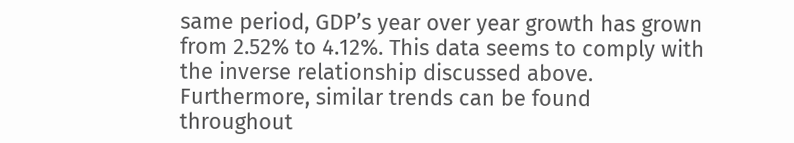same period, GDP’s year over year growth has grown from 2.52% to 4.12%. This data seems to comply with the inverse relationship discussed above. Furthermore, similar trends can be found throughout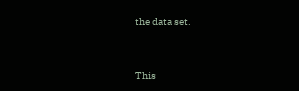the data set.


This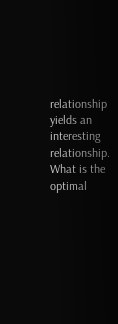relationship yields an interesting relationship. What is the optimal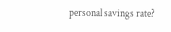personal savings rate?